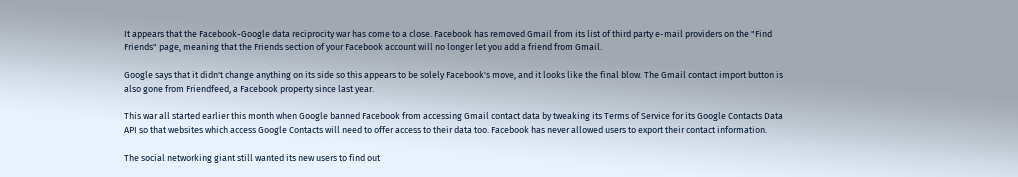It appears that the Facebook-Google data reciprocity war has come to a close. Facebook has removed Gmail from its list of third party e-mail providers on the "Find Friends" page, meaning that the Friends section of your Facebook account will no longer let you add a friend from Gmail.

Google says that it didn't change anything on its side so this appears to be solely Facebook's move, and it looks like the final blow. The Gmail contact import button is also gone from Friendfeed, a Facebook property since last year.

This war all started earlier this month when Google banned Facebook from accessing Gmail contact data by tweaking its Terms of Service for its Google Contacts Data API so that websites which access Google Contacts will need to offer access to their data too. Facebook has never allowed users to export their contact information.

The social networking giant still wanted its new users to find out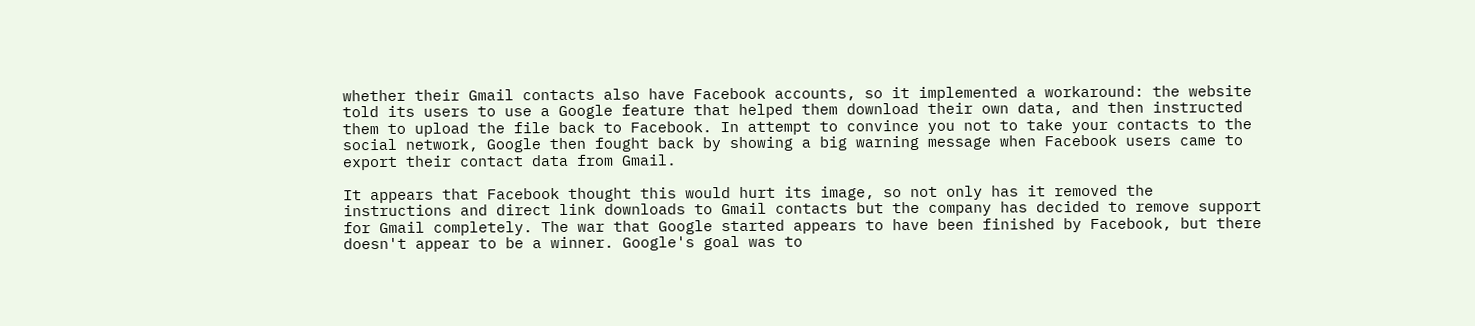whether their Gmail contacts also have Facebook accounts, so it implemented a workaround: the website told its users to use a Google feature that helped them download their own data, and then instructed them to upload the file back to Facebook. In attempt to convince you not to take your contacts to the social network, Google then fought back by showing a big warning message when Facebook users came to export their contact data from Gmail.

It appears that Facebook thought this would hurt its image, so not only has it removed the instructions and direct link downloads to Gmail contacts but the company has decided to remove support for Gmail completely. The war that Google started appears to have been finished by Facebook, but there doesn't appear to be a winner. Google's goal was to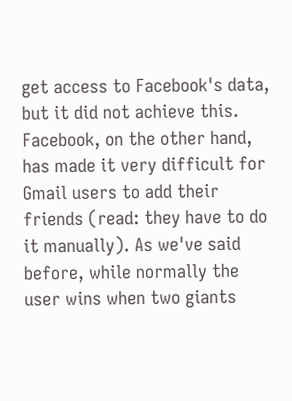get access to Facebook's data, but it did not achieve this. Facebook, on the other hand, has made it very difficult for Gmail users to add their friends (read: they have to do it manually). As we've said before, while normally the user wins when two giants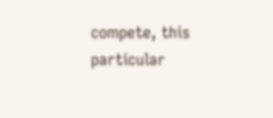compete, this particular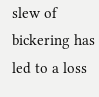slew of bickering has led to a loss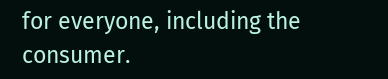for everyone, including the consumer.